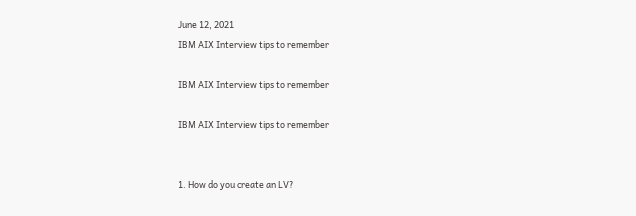June 12, 2021
IBM AIX Interview tips to remember

IBM AIX Interview tips to remember

IBM AIX Interview tips to remember


1. How do you create an LV?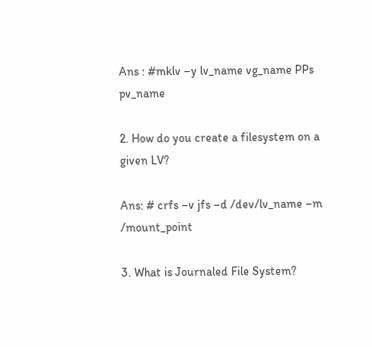Ans : #mklv –y lv_name vg_name PPs pv_name

2. How do you create a filesystem on a given LV?

Ans: # crfs –v jfs –d /dev/lv_name –m /mount_point

3. What is Journaled File System?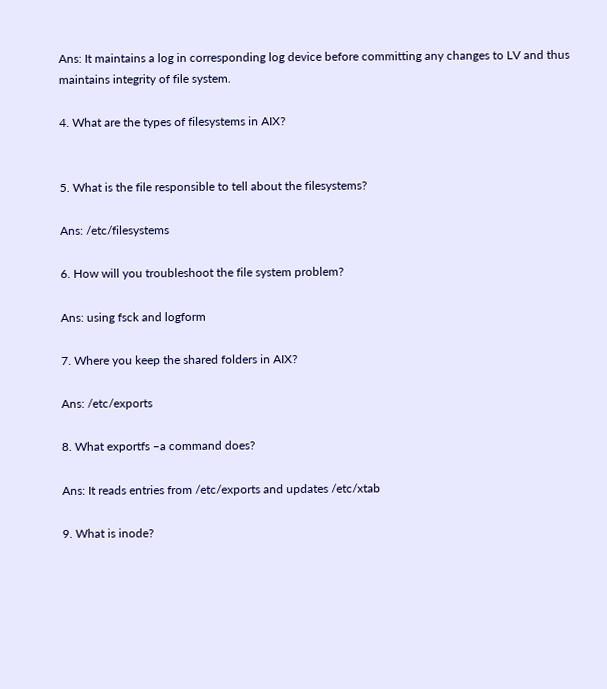Ans: It maintains a log in corresponding log device before committing any changes to LV and thus maintains integrity of file system.

4. What are the types of filesystems in AIX?


5. What is the file responsible to tell about the filesystems?

Ans: /etc/filesystems

6. How will you troubleshoot the file system problem?

Ans: using fsck and logform

7. Where you keep the shared folders in AIX?

Ans: /etc/exports

8. What exportfs –a command does?

Ans: It reads entries from /etc/exports and updates /etc/xtab

9. What is inode?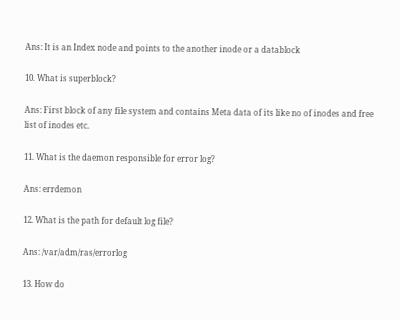Ans: It is an Index node and points to the another inode or a datablock

10. What is superblock?

Ans: First block of any file system and contains Meta data of its like no of inodes and free list of inodes etc.

11. What is the daemon responsible for error log?

Ans: errdemon

12. What is the path for default log file?

Ans: /var/adm/ras/errorlog

13. How do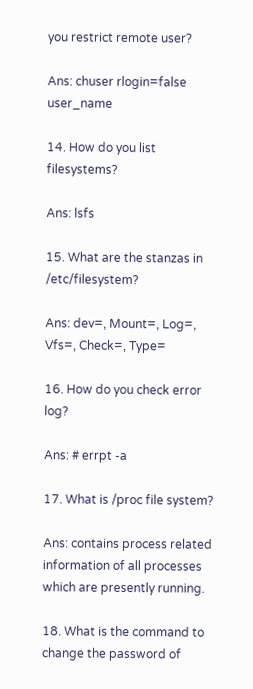you restrict remote user?

Ans: chuser rlogin=false user_name

14. How do you list filesystems?

Ans: lsfs

15. What are the stanzas in /etc/filesystem?

Ans: dev=, Mount=, Log=, Vfs=, Check=, Type=

16. How do you check error log?

Ans: # errpt -a

17. What is /proc file system?

Ans: contains process related information of all processes which are presently running.

18. What is the command to change the password of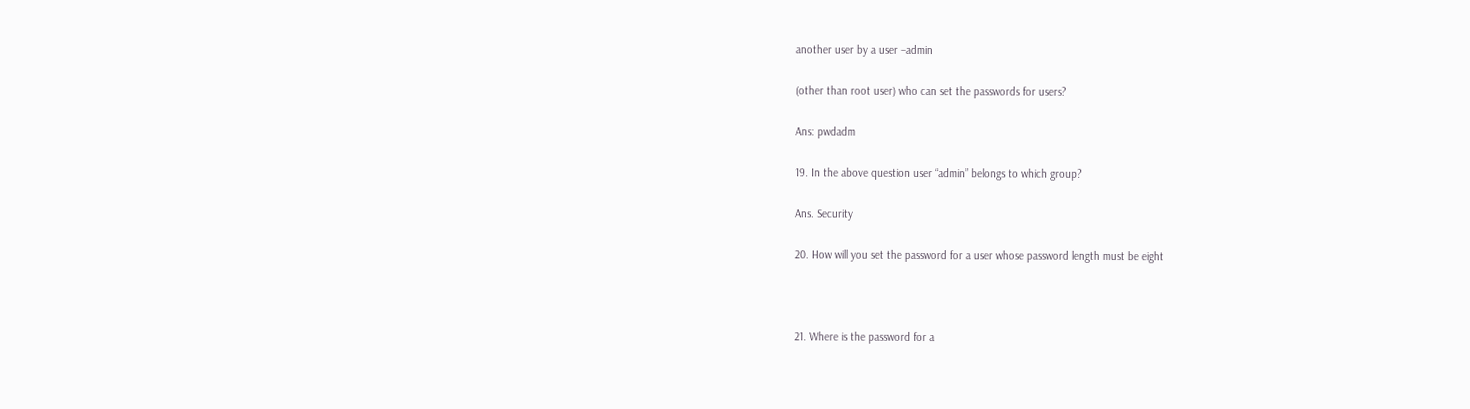another user by a user –admin

(other than root user) who can set the passwords for users?

Ans: pwdadm

19. In the above question user “admin” belongs to which group?

Ans. Security

20. How will you set the password for a user whose password length must be eight



21. Where is the password for a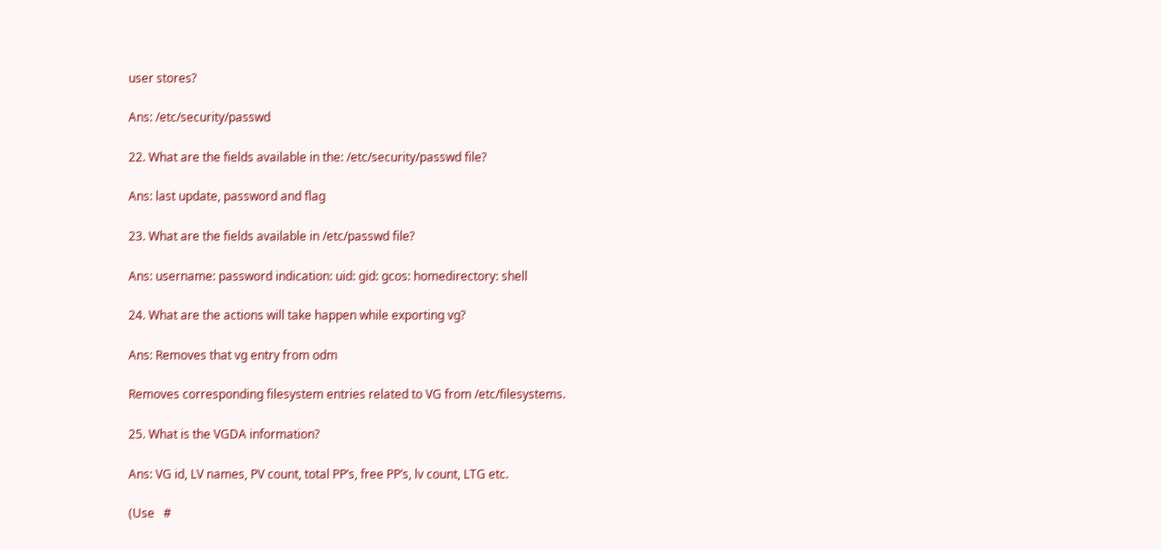user stores?

Ans: /etc/security/passwd

22. What are the fields available in the: /etc/security/passwd file?

Ans: last update, password and flag

23. What are the fields available in /etc/passwd file?

Ans: username: password indication: uid: gid: gcos: homedirectory: shell

24. What are the actions will take happen while exporting vg?

Ans: Removes that vg entry from odm

Removes corresponding filesystem entries related to VG from /etc/filesystems.

25. What is the VGDA information?

Ans: VG id, LV names, PV count, total PP’s, free PP’s, lv count, LTG etc.

(Use   #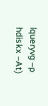lqueryvg –p hdiskx –At)